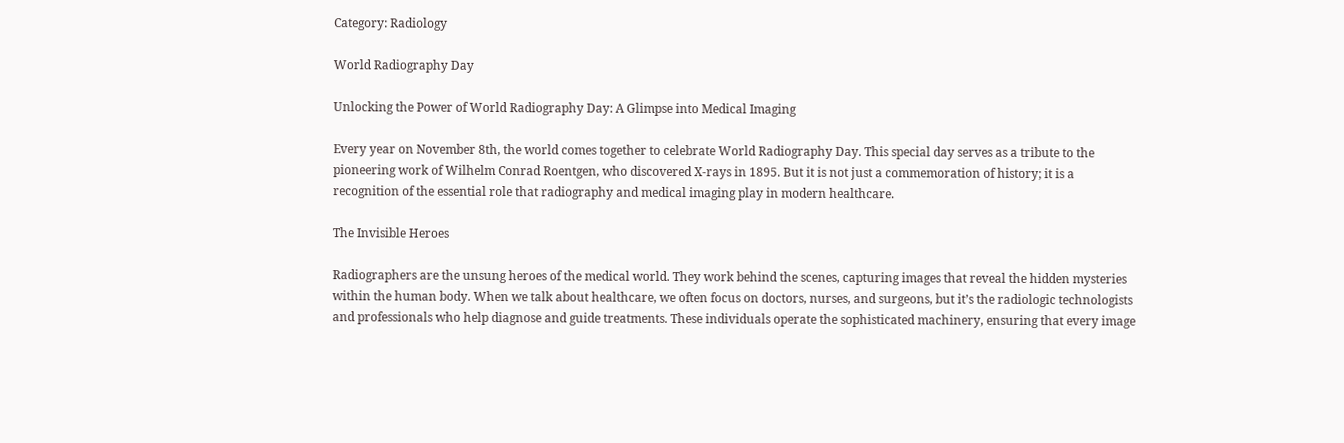Category: Radiology

World Radiography Day

Unlocking the Power of World Radiography Day: A Glimpse into Medical Imaging

Every year on November 8th, the world comes together to celebrate World Radiography Day. This special day serves as a tribute to the pioneering work of Wilhelm Conrad Roentgen, who discovered X-rays in 1895. But it is not just a commemoration of history; it is a recognition of the essential role that radiography and medical imaging play in modern healthcare.

The Invisible Heroes

Radiographers are the unsung heroes of the medical world. They work behind the scenes, capturing images that reveal the hidden mysteries within the human body. When we talk about healthcare, we often focus on doctors, nurses, and surgeons, but it’s the radiologic technologists and professionals who help diagnose and guide treatments. These individuals operate the sophisticated machinery, ensuring that every image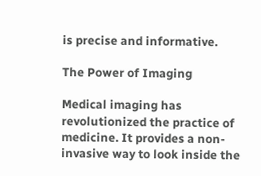is precise and informative.

The Power of Imaging

Medical imaging has revolutionized the practice of medicine. It provides a non-invasive way to look inside the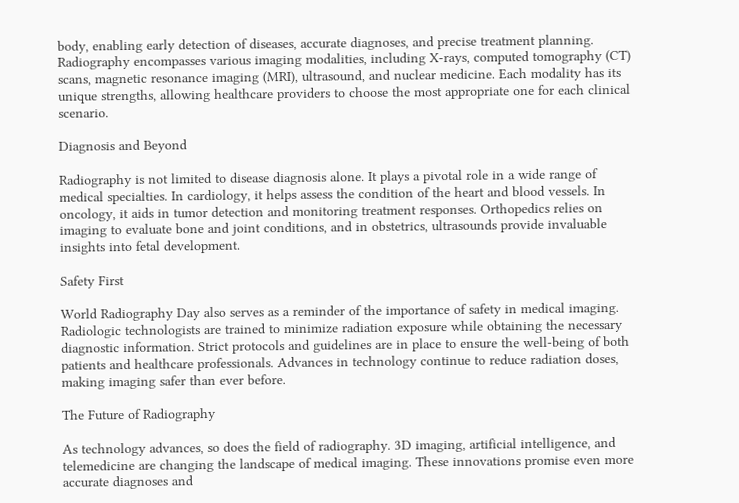body, enabling early detection of diseases, accurate diagnoses, and precise treatment planning. Radiography encompasses various imaging modalities, including X-rays, computed tomography (CT) scans, magnetic resonance imaging (MRI), ultrasound, and nuclear medicine. Each modality has its unique strengths, allowing healthcare providers to choose the most appropriate one for each clinical scenario.

Diagnosis and Beyond

Radiography is not limited to disease diagnosis alone. It plays a pivotal role in a wide range of medical specialties. In cardiology, it helps assess the condition of the heart and blood vessels. In oncology, it aids in tumor detection and monitoring treatment responses. Orthopedics relies on imaging to evaluate bone and joint conditions, and in obstetrics, ultrasounds provide invaluable insights into fetal development.

Safety First

World Radiography Day also serves as a reminder of the importance of safety in medical imaging. Radiologic technologists are trained to minimize radiation exposure while obtaining the necessary diagnostic information. Strict protocols and guidelines are in place to ensure the well-being of both patients and healthcare professionals. Advances in technology continue to reduce radiation doses, making imaging safer than ever before.

The Future of Radiography

As technology advances, so does the field of radiography. 3D imaging, artificial intelligence, and telemedicine are changing the landscape of medical imaging. These innovations promise even more accurate diagnoses and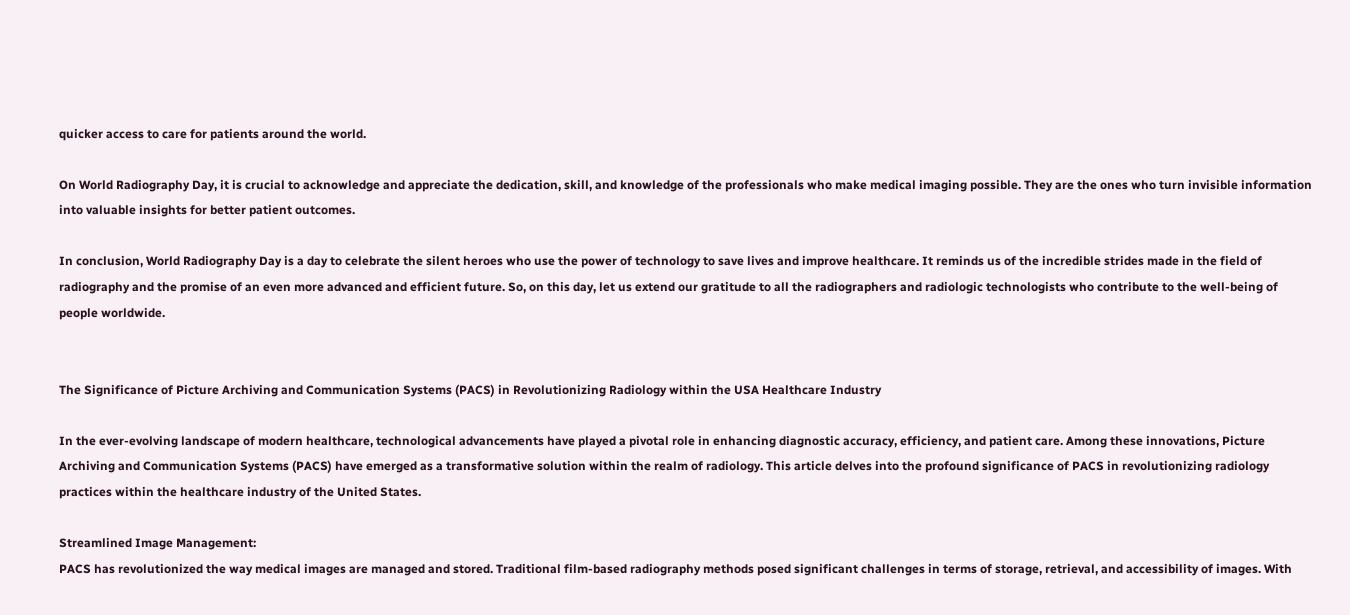quicker access to care for patients around the world.

On World Radiography Day, it is crucial to acknowledge and appreciate the dedication, skill, and knowledge of the professionals who make medical imaging possible. They are the ones who turn invisible information into valuable insights for better patient outcomes.

In conclusion, World Radiography Day is a day to celebrate the silent heroes who use the power of technology to save lives and improve healthcare. It reminds us of the incredible strides made in the field of radiography and the promise of an even more advanced and efficient future. So, on this day, let us extend our gratitude to all the radiographers and radiologic technologists who contribute to the well-being of people worldwide.


The Significance of Picture Archiving and Communication Systems (PACS) in Revolutionizing Radiology within the USA Healthcare Industry

In the ever-evolving landscape of modern healthcare, technological advancements have played a pivotal role in enhancing diagnostic accuracy, efficiency, and patient care. Among these innovations, Picture Archiving and Communication Systems (PACS) have emerged as a transformative solution within the realm of radiology. This article delves into the profound significance of PACS in revolutionizing radiology practices within the healthcare industry of the United States.

Streamlined Image Management:
PACS has revolutionized the way medical images are managed and stored. Traditional film-based radiography methods posed significant challenges in terms of storage, retrieval, and accessibility of images. With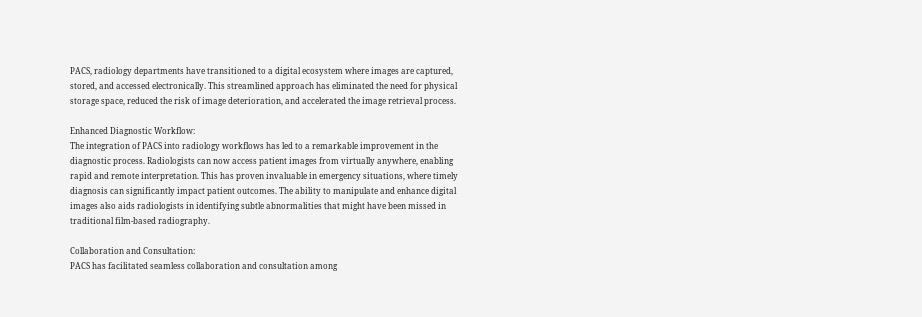PACS, radiology departments have transitioned to a digital ecosystem where images are captured, stored, and accessed electronically. This streamlined approach has eliminated the need for physical storage space, reduced the risk of image deterioration, and accelerated the image retrieval process.

Enhanced Diagnostic Workflow:
The integration of PACS into radiology workflows has led to a remarkable improvement in the diagnostic process. Radiologists can now access patient images from virtually anywhere, enabling rapid and remote interpretation. This has proven invaluable in emergency situations, where timely diagnosis can significantly impact patient outcomes. The ability to manipulate and enhance digital images also aids radiologists in identifying subtle abnormalities that might have been missed in traditional film-based radiography.

Collaboration and Consultation:
PACS has facilitated seamless collaboration and consultation among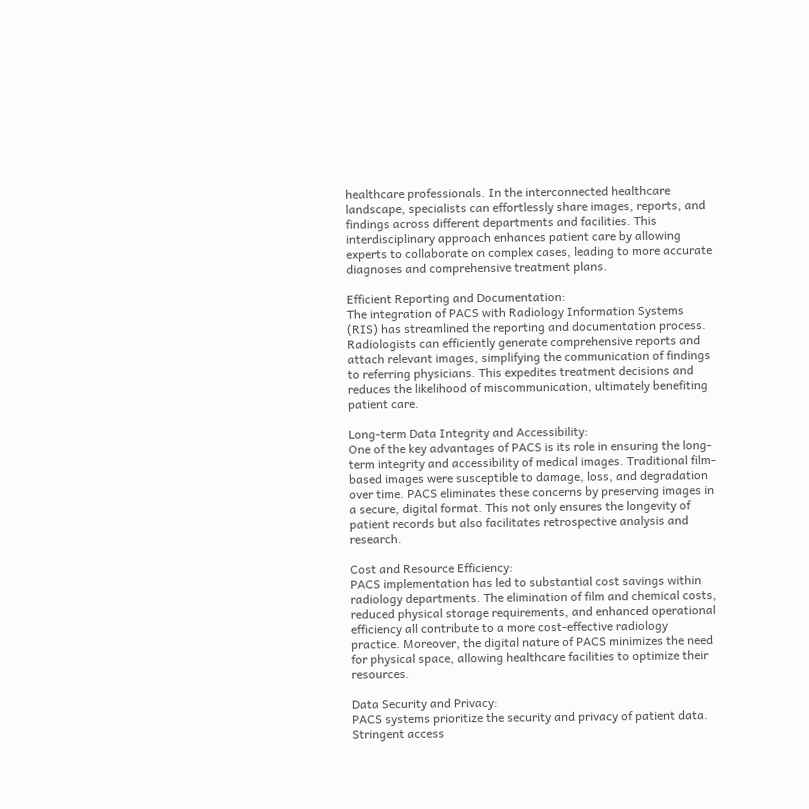healthcare professionals. In the interconnected healthcare landscape, specialists can effortlessly share images, reports, and findings across different departments and facilities. This interdisciplinary approach enhances patient care by allowing experts to collaborate on complex cases, leading to more accurate diagnoses and comprehensive treatment plans.

Efficient Reporting and Documentation:
The integration of PACS with Radiology Information Systems (RIS) has streamlined the reporting and documentation process. Radiologists can efficiently generate comprehensive reports and attach relevant images, simplifying the communication of findings to referring physicians. This expedites treatment decisions and reduces the likelihood of miscommunication, ultimately benefiting patient care.

Long-term Data Integrity and Accessibility:
One of the key advantages of PACS is its role in ensuring the long-term integrity and accessibility of medical images. Traditional film-based images were susceptible to damage, loss, and degradation over time. PACS eliminates these concerns by preserving images in a secure, digital format. This not only ensures the longevity of patient records but also facilitates retrospective analysis and research.

Cost and Resource Efficiency:
PACS implementation has led to substantial cost savings within radiology departments. The elimination of film and chemical costs, reduced physical storage requirements, and enhanced operational efficiency all contribute to a more cost-effective radiology practice. Moreover, the digital nature of PACS minimizes the need for physical space, allowing healthcare facilities to optimize their resources.

Data Security and Privacy:
PACS systems prioritize the security and privacy of patient data. Stringent access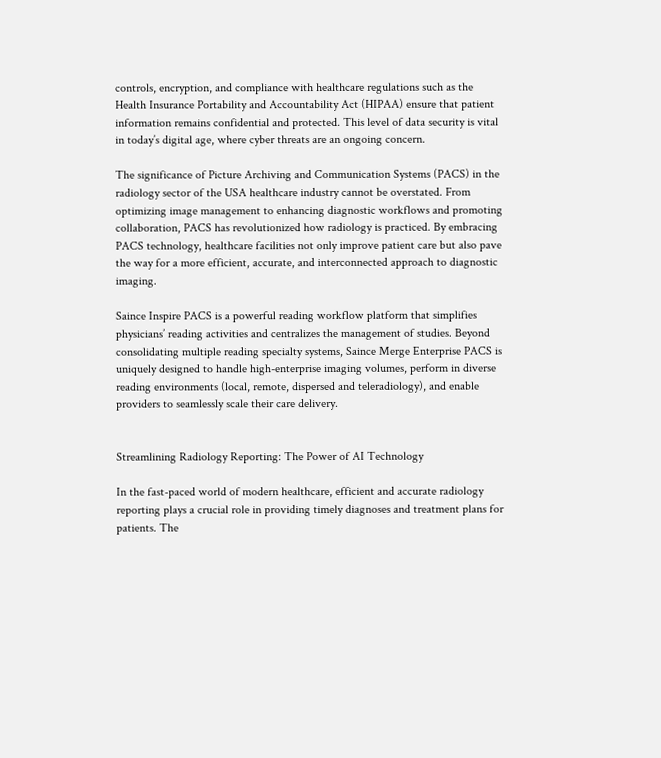controls, encryption, and compliance with healthcare regulations such as the Health Insurance Portability and Accountability Act (HIPAA) ensure that patient information remains confidential and protected. This level of data security is vital in today’s digital age, where cyber threats are an ongoing concern.

The significance of Picture Archiving and Communication Systems (PACS) in the radiology sector of the USA healthcare industry cannot be overstated. From optimizing image management to enhancing diagnostic workflows and promoting collaboration, PACS has revolutionized how radiology is practiced. By embracing PACS technology, healthcare facilities not only improve patient care but also pave the way for a more efficient, accurate, and interconnected approach to diagnostic imaging.

Saince Inspire PACS is a powerful reading workflow platform that simplifies physicians’ reading activities and centralizes the management of studies. Beyond consolidating multiple reading specialty systems, Saince Merge Enterprise PACS is uniquely designed to handle high-enterprise imaging volumes, perform in diverse reading environments (local, remote, dispersed and teleradiology), and enable providers to seamlessly scale their care delivery.


Streamlining Radiology Reporting: The Power of AI Technology

In the fast-paced world of modern healthcare, efficient and accurate radiology reporting plays a crucial role in providing timely diagnoses and treatment plans for patients. The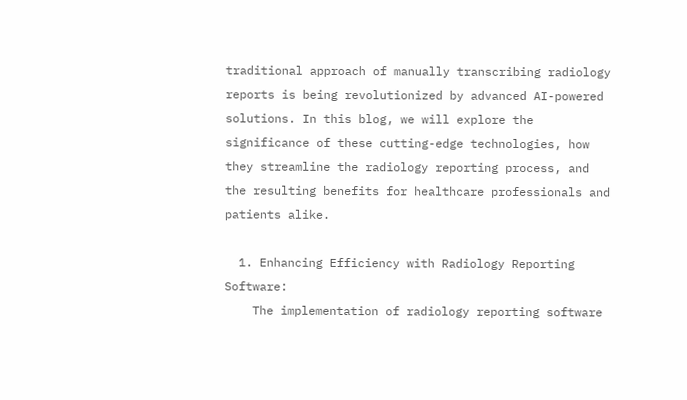traditional approach of manually transcribing radiology reports is being revolutionized by advanced AI-powered solutions. In this blog, we will explore the significance of these cutting-edge technologies, how they streamline the radiology reporting process, and the resulting benefits for healthcare professionals and patients alike.

  1. Enhancing Efficiency with Radiology Reporting Software:
    The implementation of radiology reporting software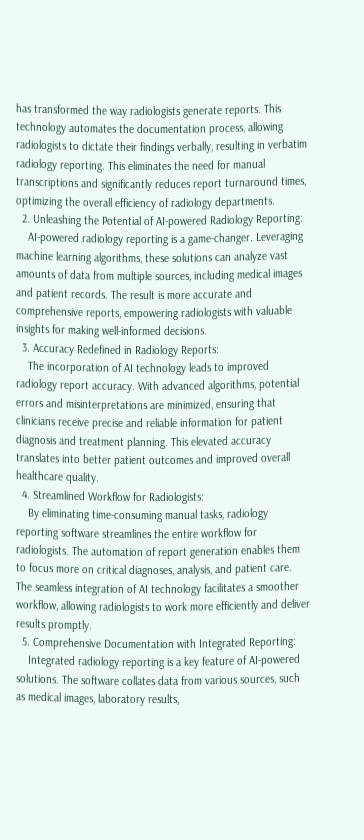has transformed the way radiologists generate reports. This technology automates the documentation process, allowing radiologists to dictate their findings verbally, resulting in verbatim radiology reporting. This eliminates the need for manual transcriptions and significantly reduces report turnaround times, optimizing the overall efficiency of radiology departments.
  2. Unleashing the Potential of AI-powered Radiology Reporting:
    AI-powered radiology reporting is a game-changer. Leveraging machine learning algorithms, these solutions can analyze vast amounts of data from multiple sources, including medical images and patient records. The result is more accurate and comprehensive reports, empowering radiologists with valuable insights for making well-informed decisions.
  3. Accuracy Redefined in Radiology Reports:
    The incorporation of AI technology leads to improved radiology report accuracy. With advanced algorithms, potential errors and misinterpretations are minimized, ensuring that clinicians receive precise and reliable information for patient diagnosis and treatment planning. This elevated accuracy translates into better patient outcomes and improved overall healthcare quality.
  4. Streamlined Workflow for Radiologists:
    By eliminating time-consuming manual tasks, radiology reporting software streamlines the entire workflow for radiologists. The automation of report generation enables them to focus more on critical diagnoses, analysis, and patient care. The seamless integration of AI technology facilitates a smoother workflow, allowing radiologists to work more efficiently and deliver results promptly.
  5. Comprehensive Documentation with Integrated Reporting:
    Integrated radiology reporting is a key feature of AI-powered solutions. The software collates data from various sources, such as medical images, laboratory results,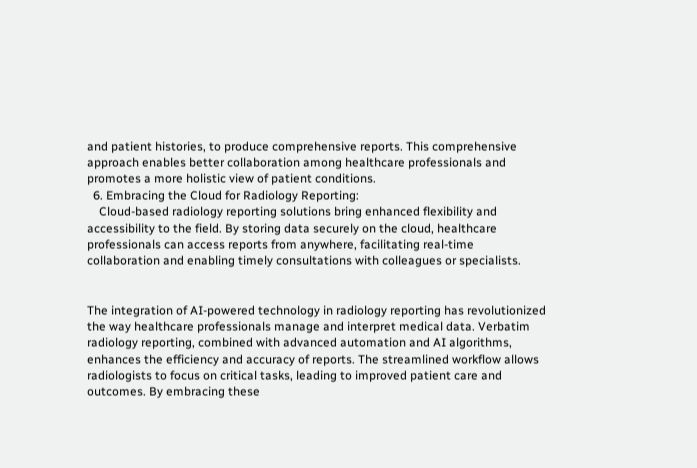and patient histories, to produce comprehensive reports. This comprehensive approach enables better collaboration among healthcare professionals and promotes a more holistic view of patient conditions.
  6. Embracing the Cloud for Radiology Reporting:
    Cloud-based radiology reporting solutions bring enhanced flexibility and accessibility to the field. By storing data securely on the cloud, healthcare professionals can access reports from anywhere, facilitating real-time collaboration and enabling timely consultations with colleagues or specialists.


The integration of AI-powered technology in radiology reporting has revolutionized the way healthcare professionals manage and interpret medical data. Verbatim radiology reporting, combined with advanced automation and AI algorithms, enhances the efficiency and accuracy of reports. The streamlined workflow allows radiologists to focus on critical tasks, leading to improved patient care and outcomes. By embracing these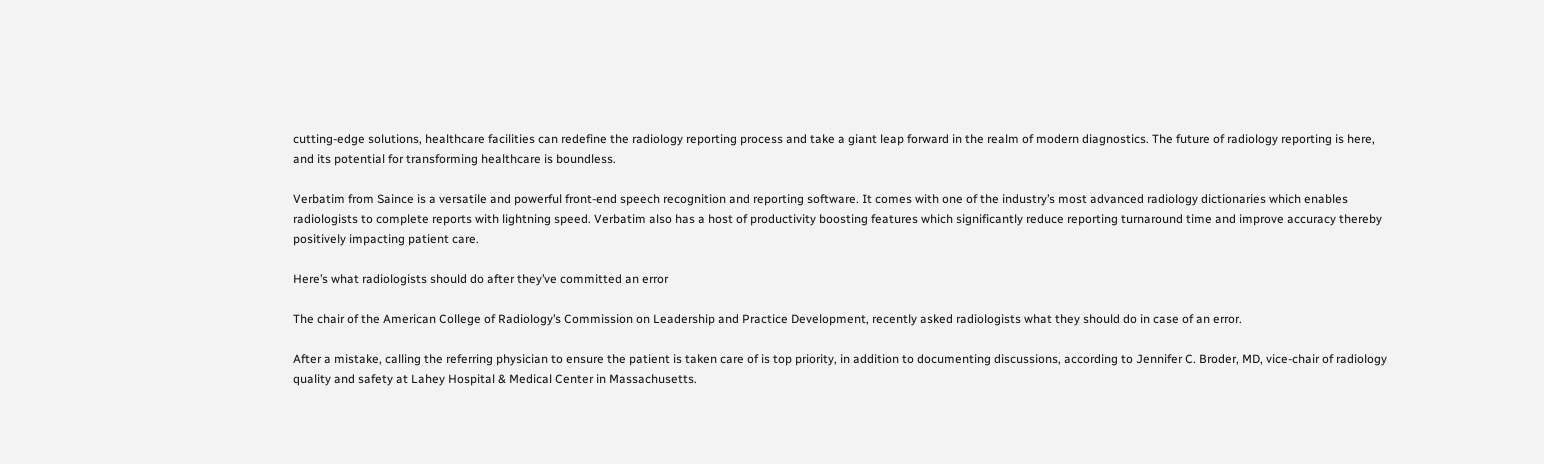cutting-edge solutions, healthcare facilities can redefine the radiology reporting process and take a giant leap forward in the realm of modern diagnostics. The future of radiology reporting is here, and its potential for transforming healthcare is boundless.

Verbatim from Saince is a versatile and powerful front-end speech recognition and reporting software. It comes with one of the industry’s most advanced radiology dictionaries which enables radiologists to complete reports with lightning speed. Verbatim also has a host of productivity boosting features which significantly reduce reporting turnaround time and improve accuracy thereby positively impacting patient care.

Here’s what radiologists should do after they’ve committed an error

The chair of the American College of Radiology’s Commission on Leadership and Practice Development, recently asked radiologists what they should do in case of an error.

After a mistake, calling the referring physician to ensure the patient is taken care of is top priority, in addition to documenting discussions, according to Jennifer C. Broder, MD, vice-chair of radiology quality and safety at Lahey Hospital & Medical Center in Massachusetts.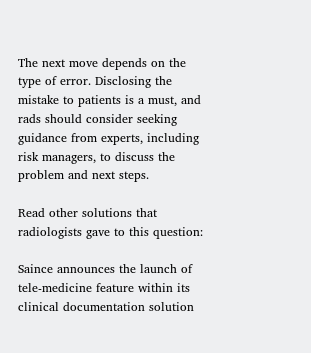The next move depends on the type of error. Disclosing the mistake to patients is a must, and rads should consider seeking guidance from experts, including risk managers, to discuss the problem and next steps.

Read other solutions that radiologists gave to this question:

Saince announces the launch of tele-medicine feature within its clinical documentation solution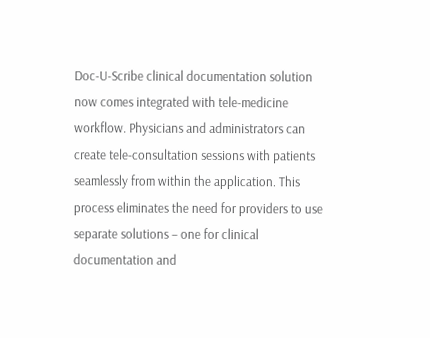Doc-U-Scribe clinical documentation solution now comes integrated with tele-medicine workflow. Physicians and administrators can create tele-consultation sessions with patients seamlessly from within the application. This process eliminates the need for providers to use separate solutions – one for clinical documentation and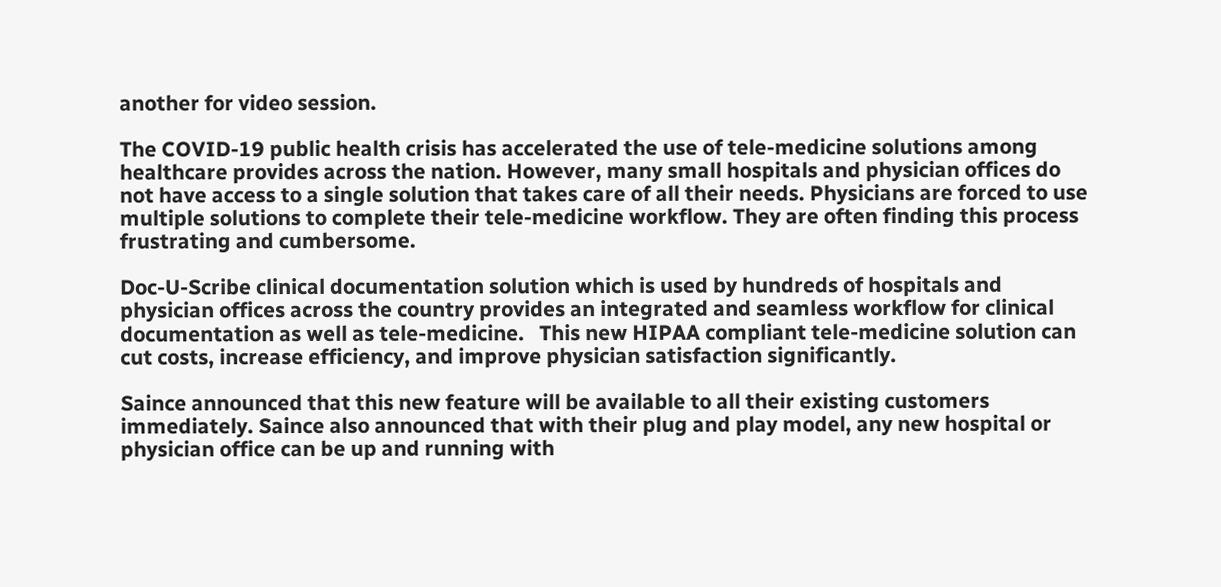another for video session.

The COVID-19 public health crisis has accelerated the use of tele-medicine solutions among healthcare provides across the nation. However, many small hospitals and physician offices do not have access to a single solution that takes care of all their needs. Physicians are forced to use multiple solutions to complete their tele-medicine workflow. They are often finding this process frustrating and cumbersome.

Doc-U-Scribe clinical documentation solution which is used by hundreds of hospitals and physician offices across the country provides an integrated and seamless workflow for clinical documentation as well as tele-medicine.   This new HIPAA compliant tele-medicine solution can cut costs, increase efficiency, and improve physician satisfaction significantly.

Saince announced that this new feature will be available to all their existing customers immediately. Saince also announced that with their plug and play model, any new hospital or physician office can be up and running with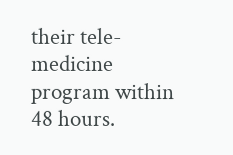their tele-medicine program within 48 hours.